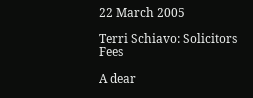22 March 2005

Terri Schiavo: Solicitors Fees

A dear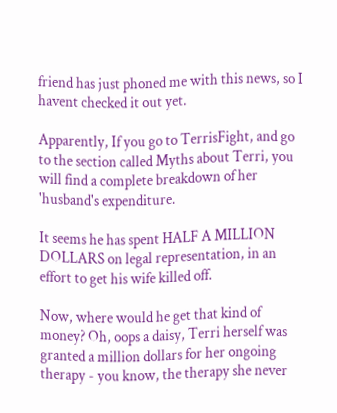friend has just phoned me with this news, so I havent checked it out yet.

Apparently, If you go to TerrisFight, and go to the section called Myths about Terri, you will find a complete breakdown of her 'husband's expenditure.

It seems he has spent HALF A MILLION DOLLARS on legal representation, in an effort to get his wife killed off.

Now, where would he get that kind of money? Oh, oops a daisy, Terri herself was granted a million dollars for her ongoing therapy - you know, the therapy she never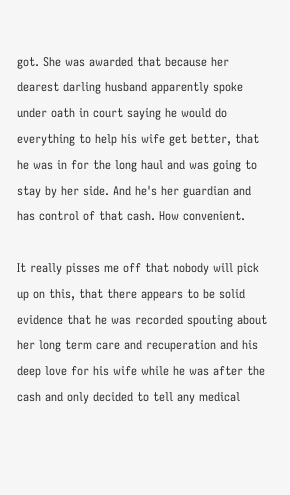got. She was awarded that because her dearest darling husband apparently spoke under oath in court saying he would do everything to help his wife get better, that he was in for the long haul and was going to stay by her side. And he's her guardian and has control of that cash. How convenient.

It really pisses me off that nobody will pick up on this, that there appears to be solid evidence that he was recorded spouting about her long term care and recuperation and his deep love for his wife while he was after the cash and only decided to tell any medical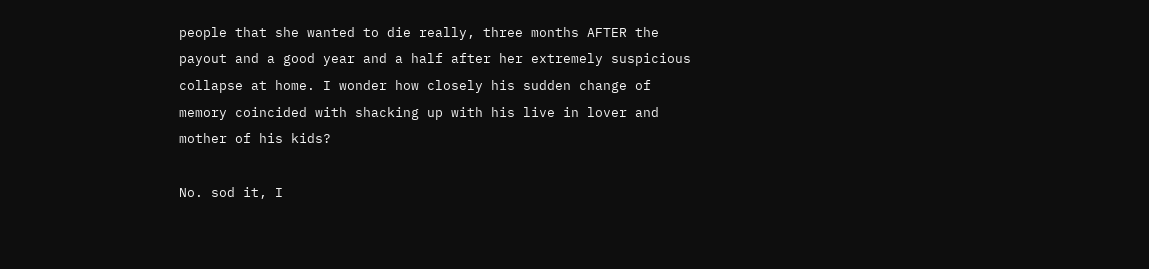people that she wanted to die really, three months AFTER the payout and a good year and a half after her extremely suspicious collapse at home. I wonder how closely his sudden change of memory coincided with shacking up with his live in lover and mother of his kids?

No. sod it, I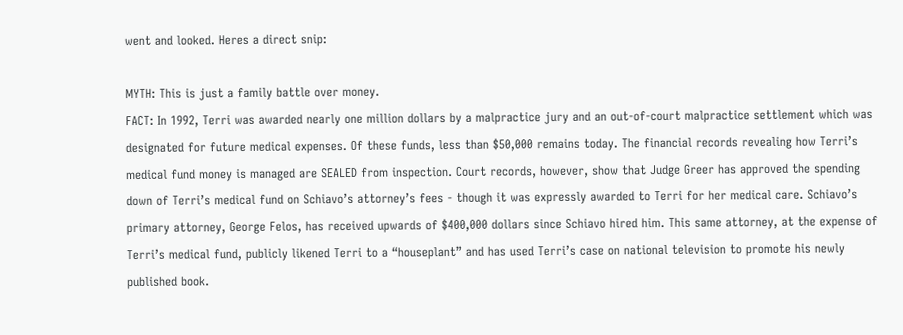went and looked. Heres a direct snip:

MYTH: This is just a family battle over money.
FACT: In 1992, Terri was awarded nearly one million dollars by a malpractice jury and an out-of-court malpractice settlement which was designated for future medical expenses. Of these funds, less than $50,000 remains today. The financial records revealing how Terri’s medical fund money is managed are SEALED from inspection. Court records, however, show that Judge Greer has approved the spending down of Terri’s medical fund on Schiavo’s attorney’s fees - though it was expressly awarded to Terri for her medical care. Schiavo’s primary attorney, George Felos, has received upwards of $400,000 dollars since Schiavo hired him. This same attorney, at the expense of Terri’s medical fund, publicly likened Terri to a “houseplant” and has used Terri’s case on national television to promote his newly published book.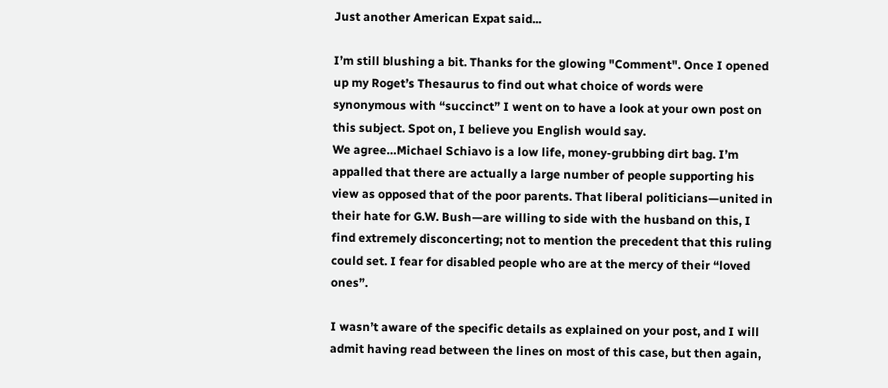Just another American Expat said...

I’m still blushing a bit. Thanks for the glowing "Comment". Once I opened up my Roget’s Thesaurus to find out what choice of words were synonymous with “succinct” I went on to have a look at your own post on this subject. Spot on, I believe you English would say.
We agree…Michael Schiavo is a low life, money-grubbing dirt bag. I’m appalled that there are actually a large number of people supporting his view as opposed that of the poor parents. That liberal politicians—united in their hate for G.W. Bush—are willing to side with the husband on this, I find extremely disconcerting; not to mention the precedent that this ruling could set. I fear for disabled people who are at the mercy of their “loved ones”.

I wasn’t aware of the specific details as explained on your post, and I will admit having read between the lines on most of this case, but then again,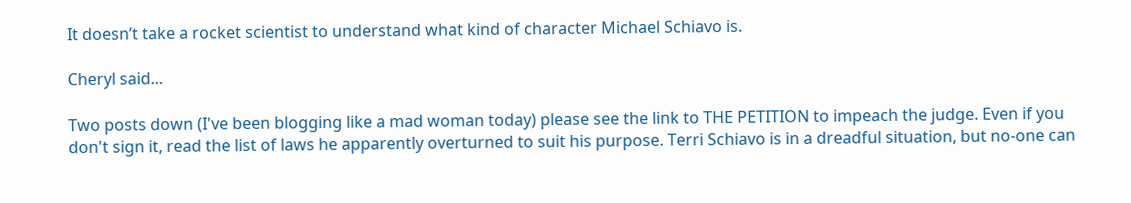It doesn’t take a rocket scientist to understand what kind of character Michael Schiavo is.

Cheryl said...

Two posts down (I've been blogging like a mad woman today) please see the link to THE PETITION to impeach the judge. Even if you don't sign it, read the list of laws he apparently overturned to suit his purpose. Terri Schiavo is in a dreadful situation, but no-one can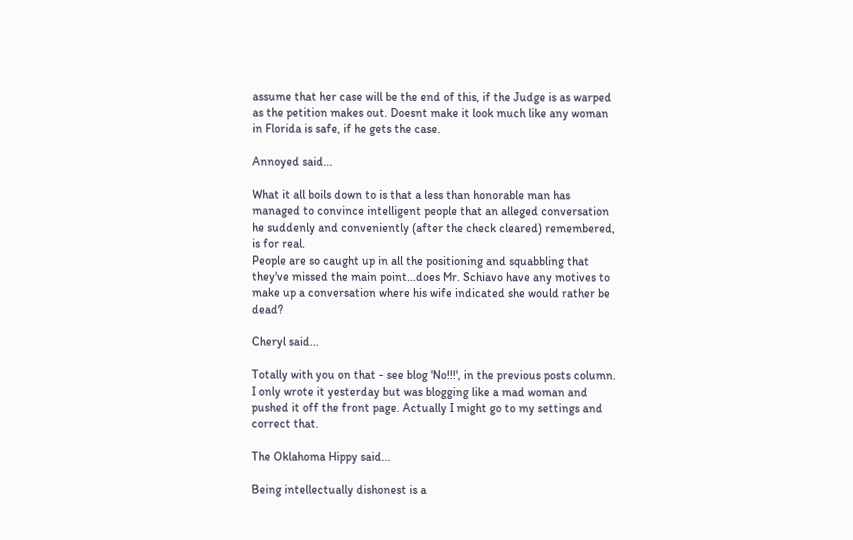assume that her case will be the end of this, if the Judge is as warped as the petition makes out. Doesnt make it look much like any woman in Florida is safe, if he gets the case.

Annoyed said...

What it all boils down to is that a less than honorable man has managed to convince intelligent people that an alleged conversation he suddenly and conveniently (after the check cleared) remembered, is for real.
People are so caught up in all the positioning and squabbling that they've missed the main point...does Mr. Schiavo have any motives to make up a conversation where his wife indicated she would rather be dead?

Cheryl said...

Totally with you on that - see blog 'No!!!', in the previous posts column.
I only wrote it yesterday but was blogging like a mad woman and pushed it off the front page. Actually I might go to my settings and correct that.

The Oklahoma Hippy said...

Being intellectually dishonest is a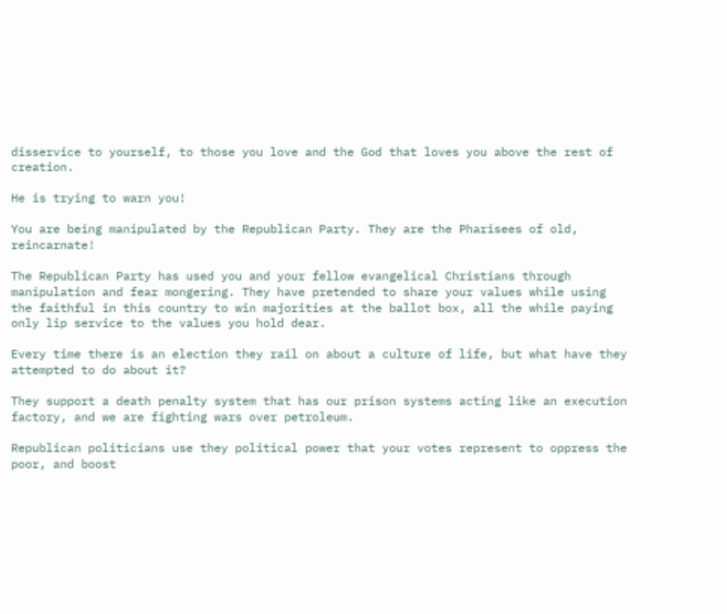disservice to yourself, to those you love and the God that loves you above the rest of creation.

He is trying to warn you!

You are being manipulated by the Republican Party. They are the Pharisees of old, reincarnate!

The Republican Party has used you and your fellow evangelical Christians through manipulation and fear mongering. They have pretended to share your values while using the faithful in this country to win majorities at the ballot box, all the while paying only lip service to the values you hold dear.

Every time there is an election they rail on about a culture of life, but what have they attempted to do about it?

They support a death penalty system that has our prison systems acting like an execution factory, and we are fighting wars over petroleum.

Republican politicians use they political power that your votes represent to oppress the poor, and boost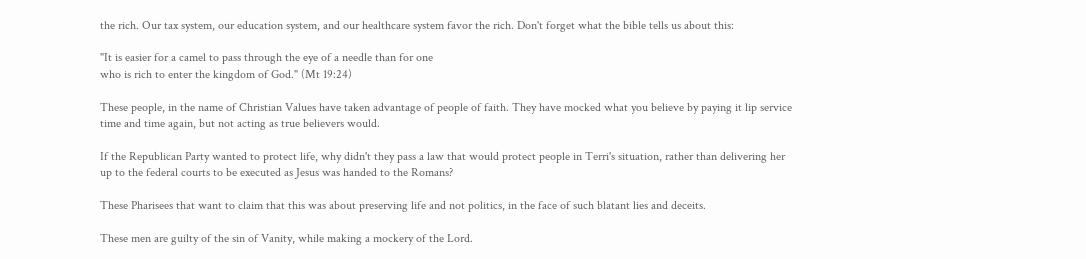the rich. Our tax system, our education system, and our healthcare system favor the rich. Don't forget what the bible tells us about this:

"It is easier for a camel to pass through the eye of a needle than for one
who is rich to enter the kingdom of God." (Mt 19:24)

These people, in the name of Christian Values have taken advantage of people of faith. They have mocked what you believe by paying it lip service time and time again, but not acting as true believers would.

If the Republican Party wanted to protect life, why didn't they pass a law that would protect people in Terri's situation, rather than delivering her up to the federal courts to be executed as Jesus was handed to the Romans?

These Pharisees that want to claim that this was about preserving life and not politics, in the face of such blatant lies and deceits.

These men are guilty of the sin of Vanity, while making a mockery of the Lord.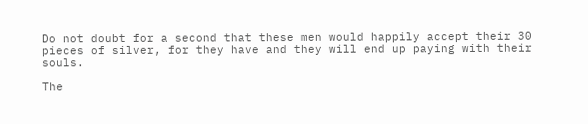Do not doubt for a second that these men would happily accept their 30 pieces of silver, for they have and they will end up paying with their souls.

The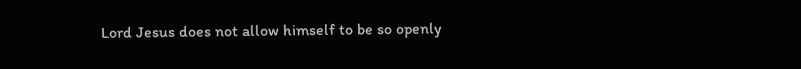Lord Jesus does not allow himself to be so openly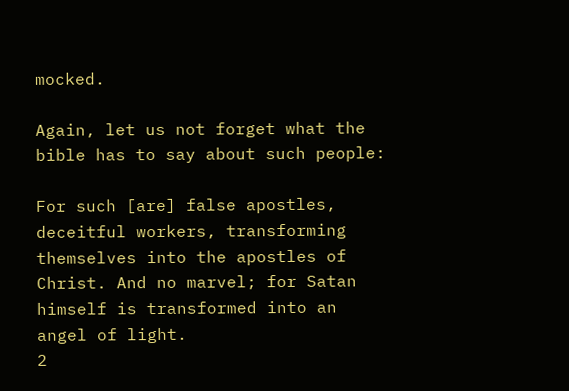mocked.

Again, let us not forget what the bible has to say about such people:

For such [are] false apostles, deceitful workers, transforming themselves into the apostles of Christ. And no marvel; for Satan himself is transformed into an angel of light.
2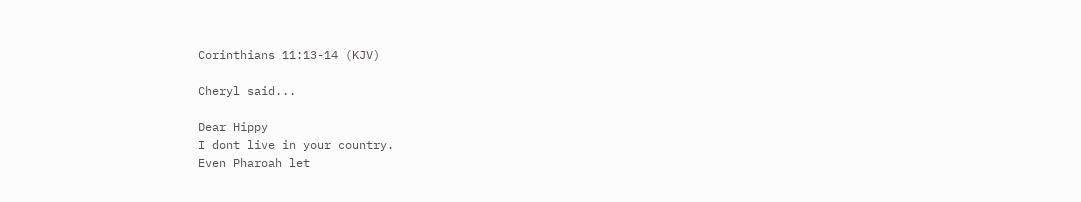Corinthians 11:13-14 (KJV)

Cheryl said...

Dear Hippy
I dont live in your country.
Even Pharoah let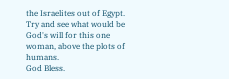the Israelites out of Egypt.
Try and see what would be God's will for this one woman, above the plots of humans.
God Bless.